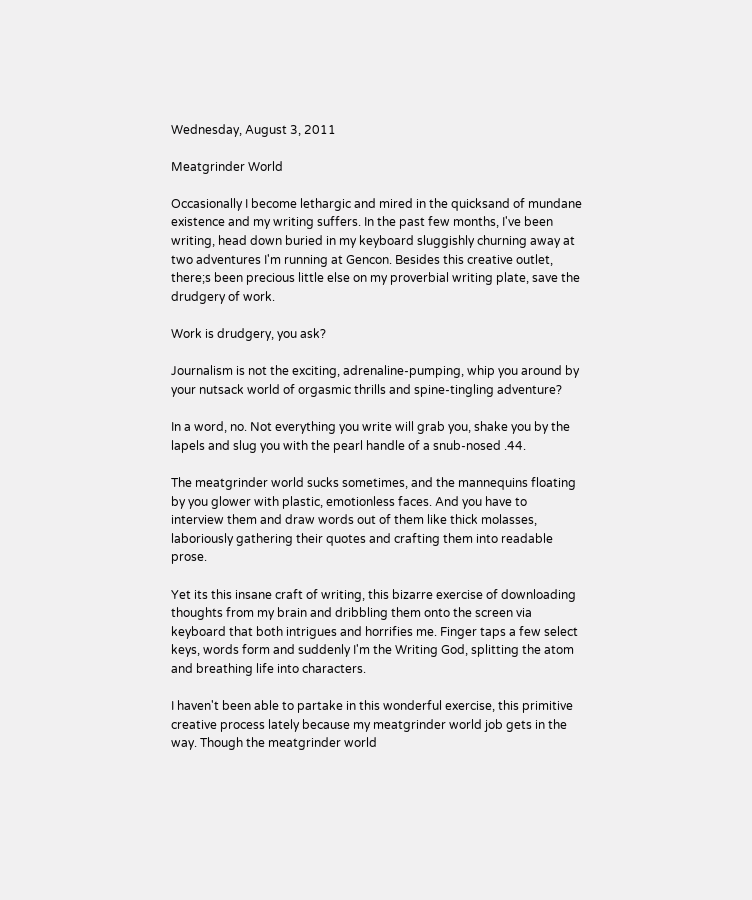Wednesday, August 3, 2011

Meatgrinder World

Occasionally I become lethargic and mired in the quicksand of mundane existence and my writing suffers. In the past few months, I've been writing, head down buried in my keyboard sluggishly churning away at two adventures I'm running at Gencon. Besides this creative outlet, there;s been precious little else on my proverbial writing plate, save the drudgery of work.

Work is drudgery, you ask?

Journalism is not the exciting, adrenaline-pumping, whip you around by your nutsack world of orgasmic thrills and spine-tingling adventure?

In a word, no. Not everything you write will grab you, shake you by the lapels and slug you with the pearl handle of a snub-nosed .44.

The meatgrinder world sucks sometimes, and the mannequins floating by you glower with plastic, emotionless faces. And you have to interview them and draw words out of them like thick molasses, laboriously gathering their quotes and crafting them into readable prose.

Yet its this insane craft of writing, this bizarre exercise of downloading thoughts from my brain and dribbling them onto the screen via keyboard that both intrigues and horrifies me. Finger taps a few select keys, words form and suddenly I'm the Writing God, splitting the atom and breathing life into characters.

I haven't been able to partake in this wonderful exercise, this primitive creative process lately because my meatgrinder world job gets in the way. Though the meatgrinder world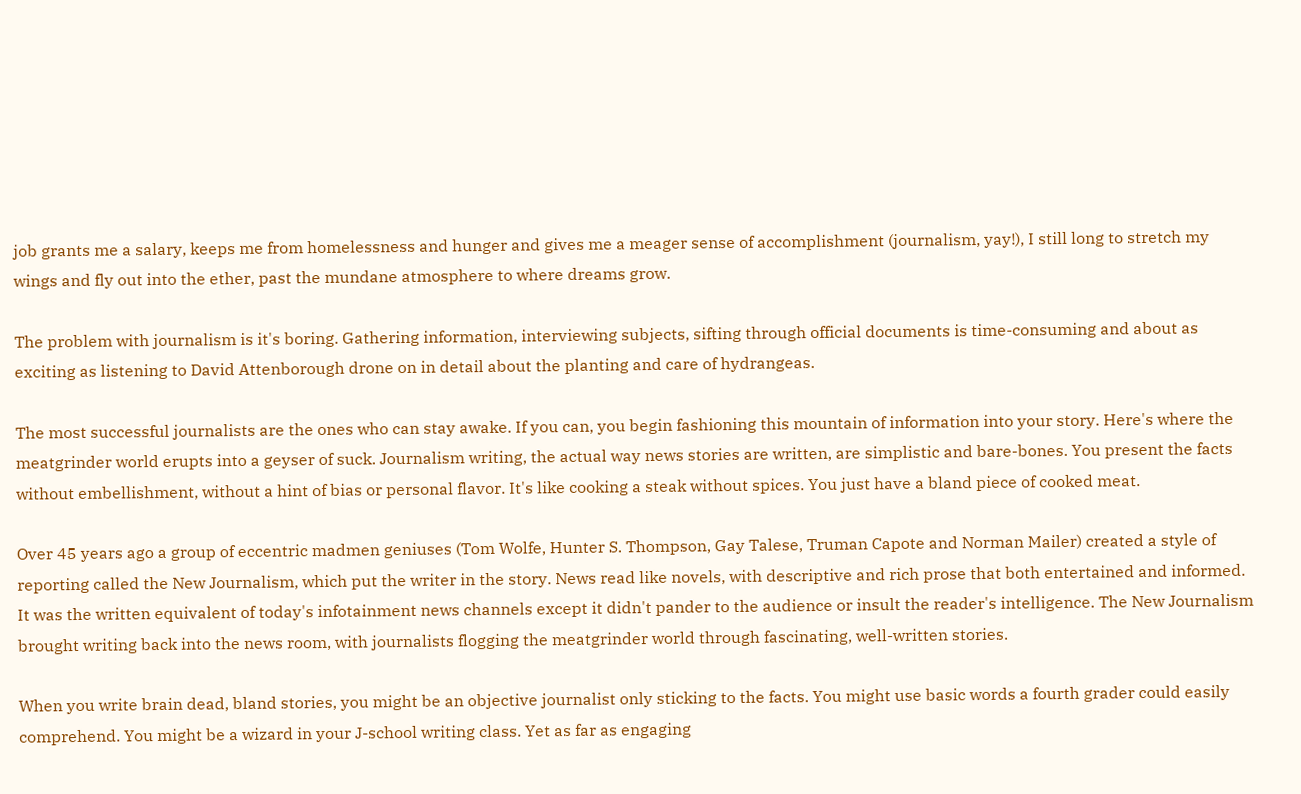job grants me a salary, keeps me from homelessness and hunger and gives me a meager sense of accomplishment (journalism, yay!), I still long to stretch my wings and fly out into the ether, past the mundane atmosphere to where dreams grow.

The problem with journalism is it's boring. Gathering information, interviewing subjects, sifting through official documents is time-consuming and about as exciting as listening to David Attenborough drone on in detail about the planting and care of hydrangeas.

The most successful journalists are the ones who can stay awake. If you can, you begin fashioning this mountain of information into your story. Here's where the meatgrinder world erupts into a geyser of suck. Journalism writing, the actual way news stories are written, are simplistic and bare-bones. You present the facts without embellishment, without a hint of bias or personal flavor. It's like cooking a steak without spices. You just have a bland piece of cooked meat.

Over 45 years ago a group of eccentric madmen geniuses (Tom Wolfe, Hunter S. Thompson, Gay Talese, Truman Capote and Norman Mailer) created a style of reporting called the New Journalism, which put the writer in the story. News read like novels, with descriptive and rich prose that both entertained and informed. It was the written equivalent of today's infotainment news channels except it didn't pander to the audience or insult the reader's intelligence. The New Journalism brought writing back into the news room, with journalists flogging the meatgrinder world through fascinating, well-written stories.

When you write brain dead, bland stories, you might be an objective journalist only sticking to the facts. You might use basic words a fourth grader could easily comprehend. You might be a wizard in your J-school writing class. Yet as far as engaging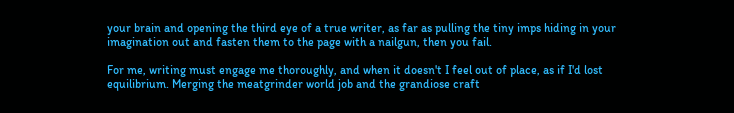your brain and opening the third eye of a true writer, as far as pulling the tiny imps hiding in your imagination out and fasten them to the page with a nailgun, then you fail.

For me, writing must engage me thoroughly, and when it doesn't I feel out of place, as if I'd lost equilibrium. Merging the meatgrinder world job and the grandiose craft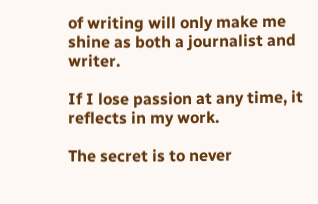of writing will only make me shine as both a journalist and writer.

If I lose passion at any time, it reflects in my work.

The secret is to never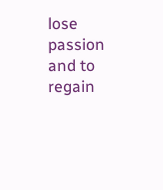lose passion and to regain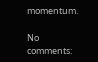momentum.

No comments: